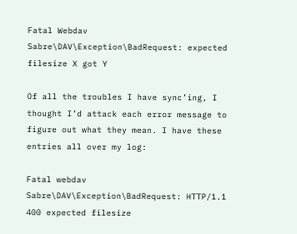Fatal Webdav Sabre\DAV\Exception\BadRequest: expected filesize X got Y

Of all the troubles I have sync’ing, I thought I’d attack each error message to figure out what they mean. I have these entries all over my log:

Fatal webdav Sabre\DAV\Exception\BadRequest: HTTP/1.1 400 expected filesize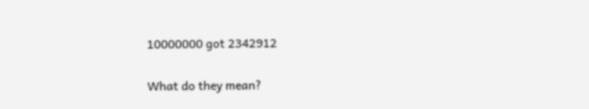10000000 got 2342912

What do they mean?